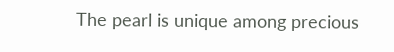The pearl is unique among precious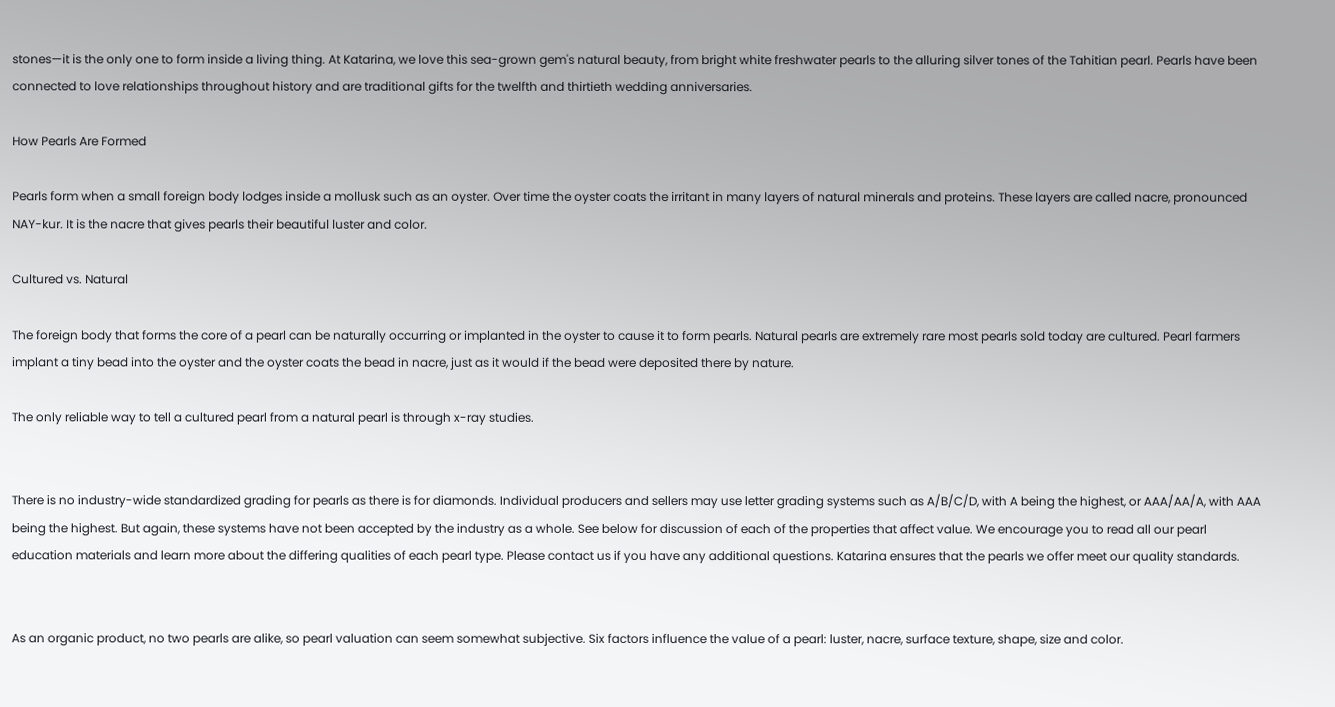stones—it is the only one to form inside a living thing. At Katarina, we love this sea-grown gem's natural beauty, from bright white freshwater pearls to the alluring silver tones of the Tahitian pearl. Pearls have been connected to love relationships throughout history and are traditional gifts for the twelfth and thirtieth wedding anniversaries.

How Pearls Are Formed

Pearls form when a small foreign body lodges inside a mollusk such as an oyster. Over time the oyster coats the irritant in many layers of natural minerals and proteins. These layers are called nacre, pronounced NAY-kur. It is the nacre that gives pearls their beautiful luster and color.

Cultured vs. Natural

The foreign body that forms the core of a pearl can be naturally occurring or implanted in the oyster to cause it to form pearls. Natural pearls are extremely rare most pearls sold today are cultured. Pearl farmers implant a tiny bead into the oyster and the oyster coats the bead in nacre, just as it would if the bead were deposited there by nature.

The only reliable way to tell a cultured pearl from a natural pearl is through x-ray studies.


There is no industry-wide standardized grading for pearls as there is for diamonds. Individual producers and sellers may use letter grading systems such as A/B/C/D, with A being the highest, or AAA/AA/A, with AAA being the highest. But again, these systems have not been accepted by the industry as a whole. See below for discussion of each of the properties that affect value. We encourage you to read all our pearl education materials and learn more about the differing qualities of each pearl type. Please contact us if you have any additional questions. Katarina ensures that the pearls we offer meet our quality standards.


As an organic product, no two pearls are alike, so pearl valuation can seem somewhat subjective. Six factors influence the value of a pearl: luster, nacre, surface texture, shape, size and color.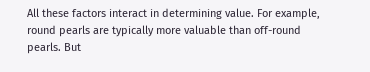All these factors interact in determining value. For example, round pearls are typically more valuable than off-round pearls. But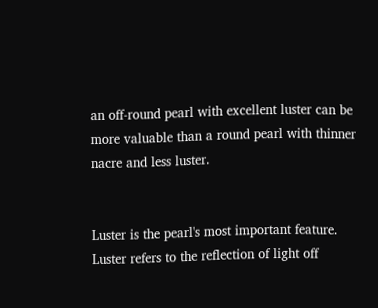an off-round pearl with excellent luster can be more valuable than a round pearl with thinner nacre and less luster.


Luster is the pearl's most important feature. Luster refers to the reflection of light off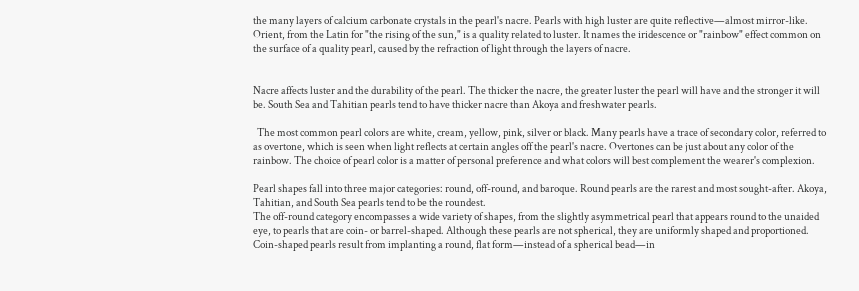the many layers of calcium carbonate crystals in the pearl's nacre. Pearls with high luster are quite reflective—almost mirror-like. Orient, from the Latin for "the rising of the sun," is a quality related to luster. It names the iridescence or "rainbow" effect common on the surface of a quality pearl, caused by the refraction of light through the layers of nacre.


Nacre affects luster and the durability of the pearl. The thicker the nacre, the greater luster the pearl will have and the stronger it will be. South Sea and Tahitian pearls tend to have thicker nacre than Akoya and freshwater pearls.

  The most common pearl colors are white, cream, yellow, pink, silver or black. Many pearls have a trace of secondary color, referred to as overtone, which is seen when light reflects at certain angles off the pearl's nacre. Overtones can be just about any color of the rainbow. The choice of pearl color is a matter of personal preference and what colors will best complement the wearer's complexion.

Pearl shapes fall into three major categories: round, off-round, and baroque. Round pearls are the rarest and most sought-after. Akoya, Tahitian, and South Sea pearls tend to be the roundest.
The off-round category encompasses a wide variety of shapes, from the slightly asymmetrical pearl that appears round to the unaided eye, to pearls that are coin- or barrel-shaped. Although these pearls are not spherical, they are uniformly shaped and proportioned.
Coin-shaped pearls result from implanting a round, flat form—instead of a spherical bead—in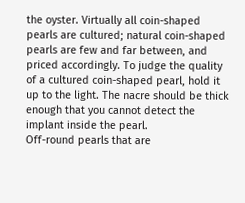the oyster. Virtually all coin-shaped pearls are cultured; natural coin-shaped pearls are few and far between, and priced accordingly. To judge the quality of a cultured coin-shaped pearl, hold it up to the light. The nacre should be thick enough that you cannot detect the implant inside the pearl.
Off-round pearls that are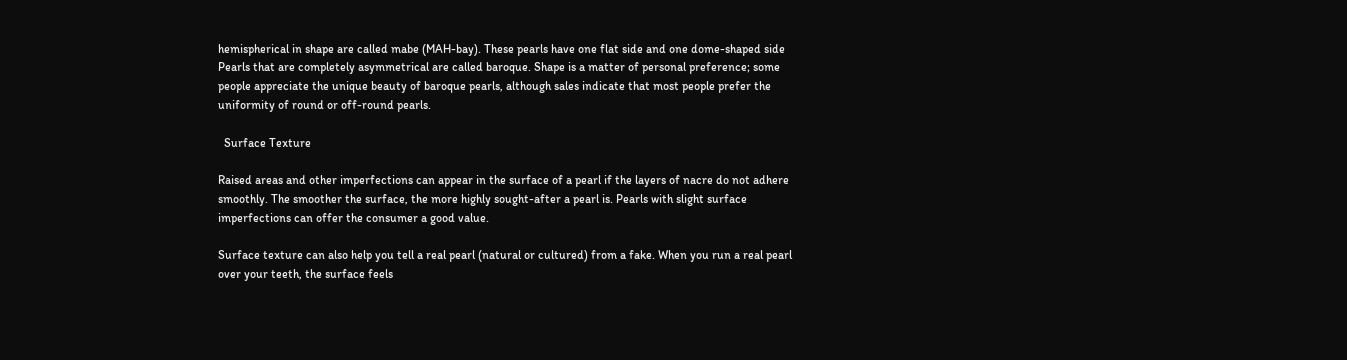hemispherical in shape are called mabe (MAH-bay). These pearls have one flat side and one dome-shaped side
Pearls that are completely asymmetrical are called baroque. Shape is a matter of personal preference; some people appreciate the unique beauty of baroque pearls, although sales indicate that most people prefer the uniformity of round or off-round pearls.

  Surface Texture

Raised areas and other imperfections can appear in the surface of a pearl if the layers of nacre do not adhere smoothly. The smoother the surface, the more highly sought-after a pearl is. Pearls with slight surface imperfections can offer the consumer a good value.

Surface texture can also help you tell a real pearl (natural or cultured) from a fake. When you run a real pearl over your teeth, the surface feels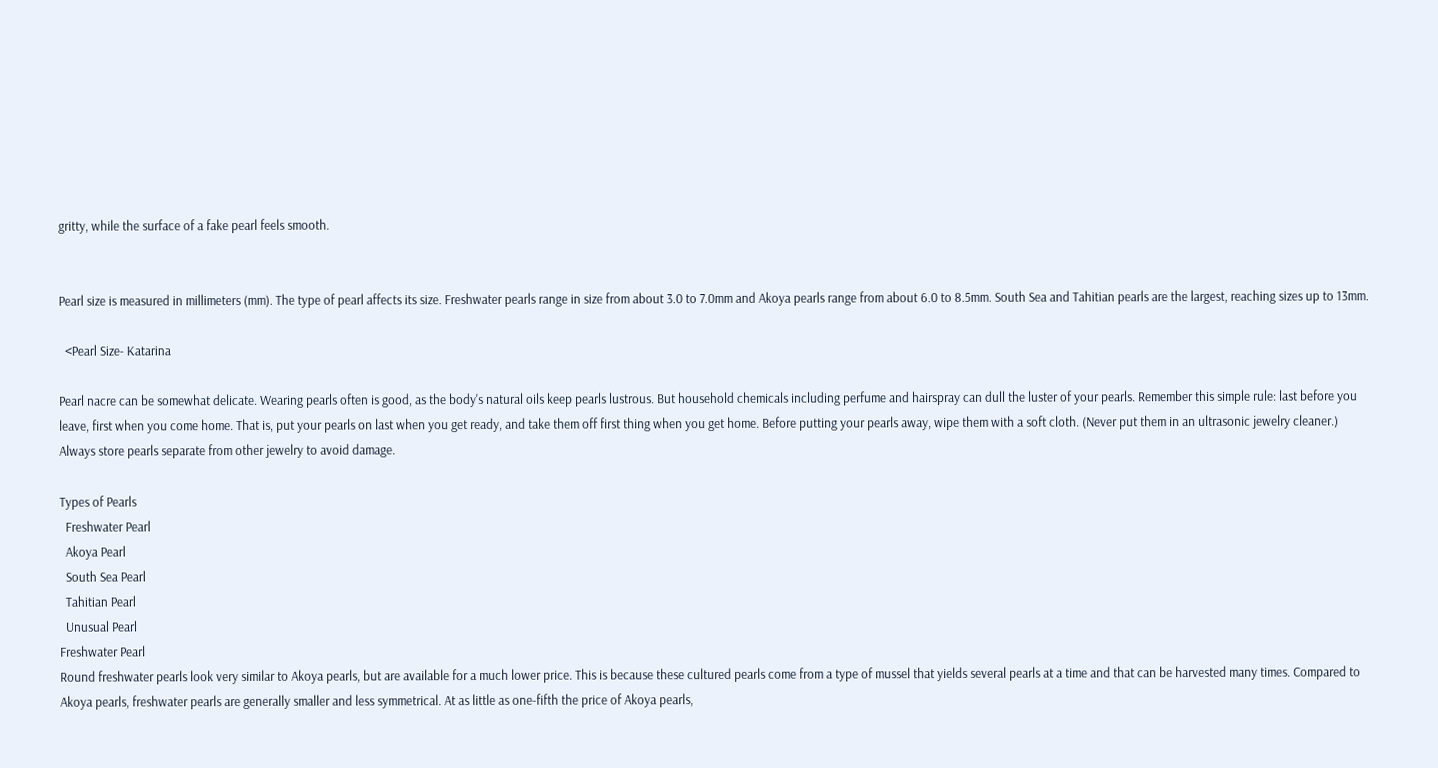gritty, while the surface of a fake pearl feels smooth.


Pearl size is measured in millimeters (mm). The type of pearl affects its size. Freshwater pearls range in size from about 3.0 to 7.0mm and Akoya pearls range from about 6.0 to 8.5mm. South Sea and Tahitian pearls are the largest, reaching sizes up to 13mm.

  <Pearl Size- Katarina

Pearl nacre can be somewhat delicate. Wearing pearls often is good, as the body's natural oils keep pearls lustrous. But household chemicals including perfume and hairspray can dull the luster of your pearls. Remember this simple rule: last before you leave, first when you come home. That is, put your pearls on last when you get ready, and take them off first thing when you get home. Before putting your pearls away, wipe them with a soft cloth. (Never put them in an ultrasonic jewelry cleaner.) Always store pearls separate from other jewelry to avoid damage.

Types of Pearls
  Freshwater Pearl
  Akoya Pearl
  South Sea Pearl
  Tahitian Pearl
  Unusual Pearl
Freshwater Pearl
Round freshwater pearls look very similar to Akoya pearls, but are available for a much lower price. This is because these cultured pearls come from a type of mussel that yields several pearls at a time and that can be harvested many times. Compared to Akoya pearls, freshwater pearls are generally smaller and less symmetrical. At as little as one-fifth the price of Akoya pearls,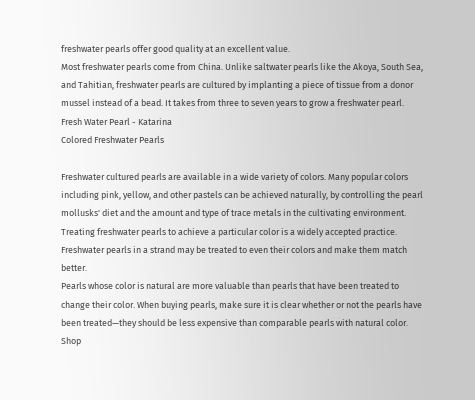freshwater pearls offer good quality at an excellent value.
Most freshwater pearls come from China. Unlike saltwater pearls like the Akoya, South Sea, and Tahitian, freshwater pearls are cultured by implanting a piece of tissue from a donor mussel instead of a bead. It takes from three to seven years to grow a freshwater pearl.
Fresh Water Pearl - Katarina
Colored Freshwater Pearls

Freshwater cultured pearls are available in a wide variety of colors. Many popular colors including pink, yellow, and other pastels can be achieved naturally, by controlling the pearl mollusks' diet and the amount and type of trace metals in the cultivating environment.
Treating freshwater pearls to achieve a particular color is a widely accepted practice. Freshwater pearls in a strand may be treated to even their colors and make them match better.
Pearls whose color is natural are more valuable than pearls that have been treated to change their color. When buying pearls, make sure it is clear whether or not the pearls have been treated—they should be less expensive than comparable pearls with natural color.
Shop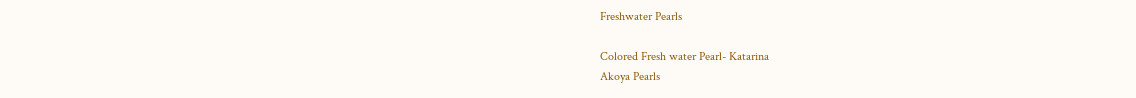Freshwater Pearls

Colored Fresh water Pearl- Katarina
Akoya Pearls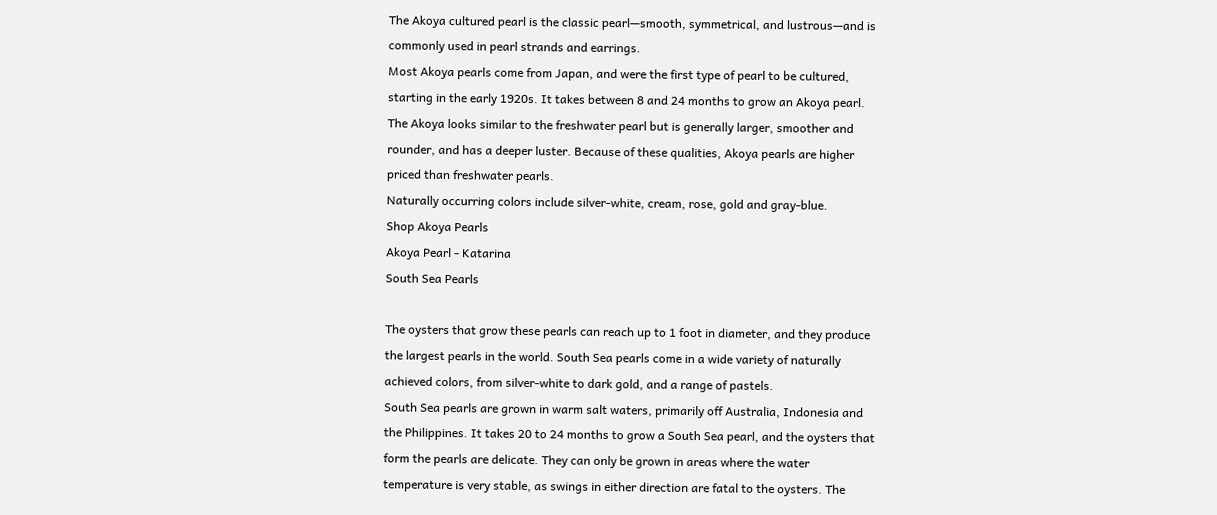The Akoya cultured pearl is the classic pearl—smooth, symmetrical, and lustrous—and is commonly used in pearl strands and earrings.
Most Akoya pearls come from Japan, and were the first type of pearl to be cultured, starting in the early 1920s. It takes between 8 and 24 months to grow an Akoya pearl.
The Akoya looks similar to the freshwater pearl but is generally larger, smoother and rounder, and has a deeper luster. Because of these qualities, Akoya pearls are higher priced than freshwater pearls.
Naturally occurring colors include silver-white, cream, rose, gold and gray-blue.
Shop Akoya Pearls
Akoya Pearl - Katarina
South Sea Pearls

The oysters that grow these pearls can reach up to 1 foot in diameter, and they produce the largest pearls in the world. South Sea pearls come in a wide variety of naturally achieved colors, from silver-white to dark gold, and a range of pastels.
South Sea pearls are grown in warm salt waters, primarily off Australia, Indonesia and the Philippines. It takes 20 to 24 months to grow a South Sea pearl, and the oysters that form the pearls are delicate. They can only be grown in areas where the water temperature is very stable, as swings in either direction are fatal to the oysters. The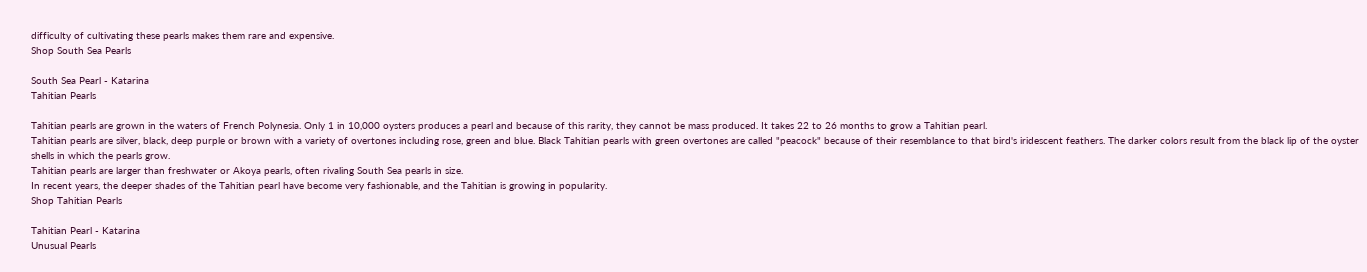difficulty of cultivating these pearls makes them rare and expensive.
Shop South Sea Pearls

South Sea Pearl - Katarina
Tahitian Pearls

Tahitian pearls are grown in the waters of French Polynesia. Only 1 in 10,000 oysters produces a pearl and because of this rarity, they cannot be mass produced. It takes 22 to 26 months to grow a Tahitian pearl.
Tahitian pearls are silver, black, deep purple or brown with a variety of overtones including rose, green and blue. Black Tahitian pearls with green overtones are called "peacock" because of their resemblance to that bird's iridescent feathers. The darker colors result from the black lip of the oyster shells in which the pearls grow.
Tahitian pearls are larger than freshwater or Akoya pearls, often rivaling South Sea pearls in size.
In recent years, the deeper shades of the Tahitian pearl have become very fashionable, and the Tahitian is growing in popularity.
Shop Tahitian Pearls

Tahitian Pearl - Katarina
Unusual Pearls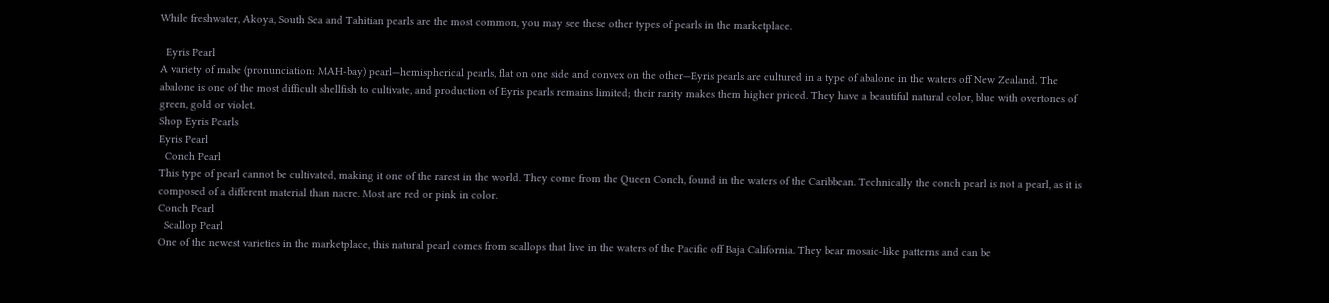While freshwater, Akoya, South Sea and Tahitian pearls are the most common, you may see these other types of pearls in the marketplace.

  Eyris Pearl
A variety of mabe (pronunciation: MAH-bay) pearl—hemispherical pearls, flat on one side and convex on the other—Eyris pearls are cultured in a type of abalone in the waters off New Zealand. The abalone is one of the most difficult shellfish to cultivate, and production of Eyris pearls remains limited; their rarity makes them higher priced. They have a beautiful natural color, blue with overtones of green, gold or violet.
Shop Eyris Pearls
Eyris Pearl
  Conch Pearl
This type of pearl cannot be cultivated, making it one of the rarest in the world. They come from the Queen Conch, found in the waters of the Caribbean. Technically the conch pearl is not a pearl, as it is composed of a different material than nacre. Most are red or pink in color.
Conch Pearl
  Scallop Pearl
One of the newest varieties in the marketplace, this natural pearl comes from scallops that live in the waters of the Pacific off Baja California. They bear mosaic-like patterns and can be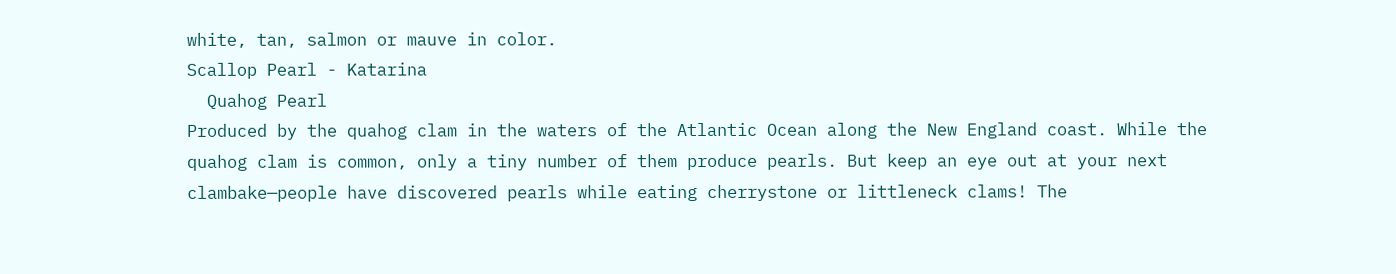white, tan, salmon or mauve in color.
Scallop Pearl - Katarina
  Quahog Pearl
Produced by the quahog clam in the waters of the Atlantic Ocean along the New England coast. While the quahog clam is common, only a tiny number of them produce pearls. But keep an eye out at your next clambake—people have discovered pearls while eating cherrystone or littleneck clams! The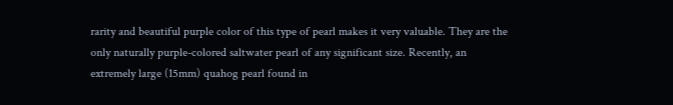rarity and beautiful purple color of this type of pearl makes it very valuable. They are the only naturally purple-colored saltwater pearl of any significant size. Recently, an extremely large (15mm) quahog pearl found in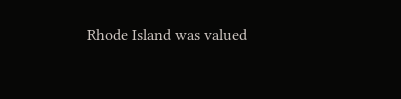Rhode Island was valued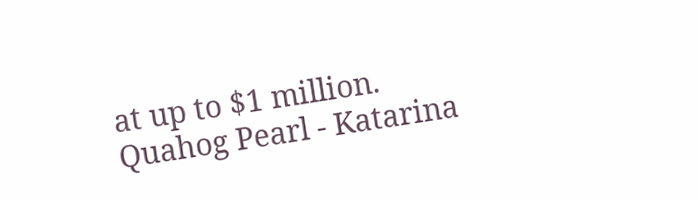at up to $1 million.
Quahog Pearl - Katarina